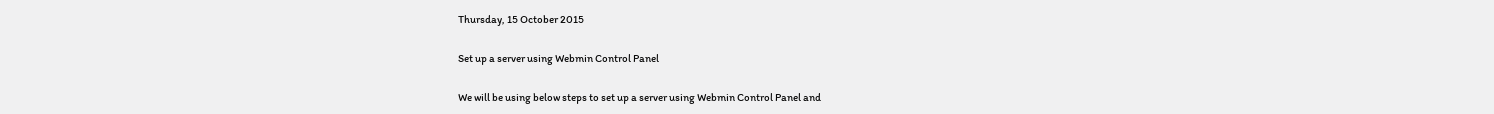Thursday, 15 October 2015

Set up a server using Webmin Control Panel

We will be using below steps to set up a server using Webmin Control Panel and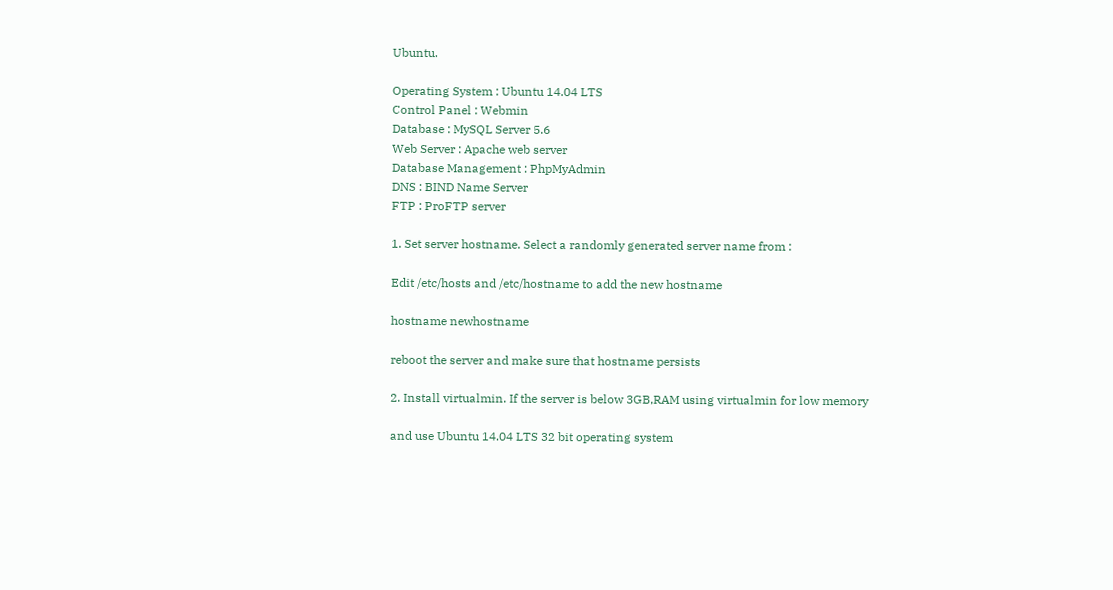Ubuntu.

Operating System : Ubuntu 14.04 LTS
Control Panel : Webmin
Database : MySQL Server 5.6
Web Server : Apache web server
Database Management : PhpMyAdmin
DNS : BIND Name Server
FTP : ProFTP server

1. Set server hostname. Select a randomly generated server name from :

Edit /etc/hosts and /etc/hostname to add the new hostname

hostname newhostname

reboot the server and make sure that hostname persists

2. Install virtualmin. If the server is below 3GB,RAM using virtualmin for low memory

and use Ubuntu 14.04 LTS 32 bit operating system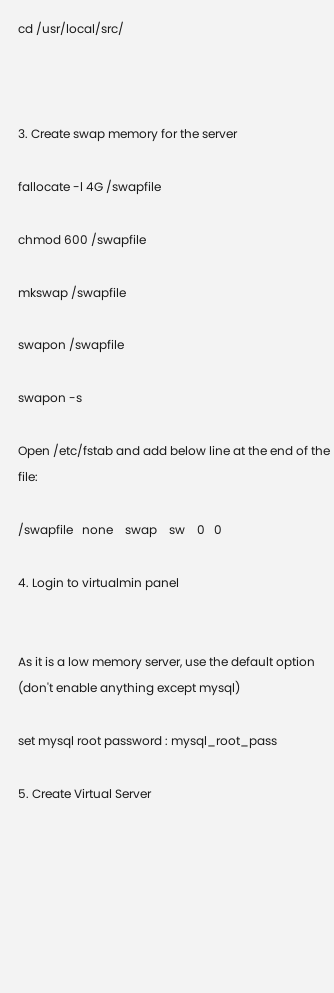cd /usr/local/src/



3. Create swap memory for the server

fallocate -l 4G /swapfile

chmod 600 /swapfile

mkswap /swapfile

swapon /swapfile

swapon -s

Open /etc/fstab and add below line at the end of the file:

/swapfile   none    swap    sw    0   0

4. Login to virtualmin panel


As it is a low memory server, use the default option (don't enable anything except mysql)

set mysql root password : mysql_root_pass

5. Create Virtual Server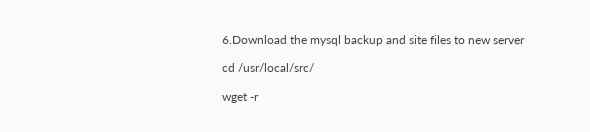6.Download the mysql backup and site files to new server

cd /usr/local/src/

wget -r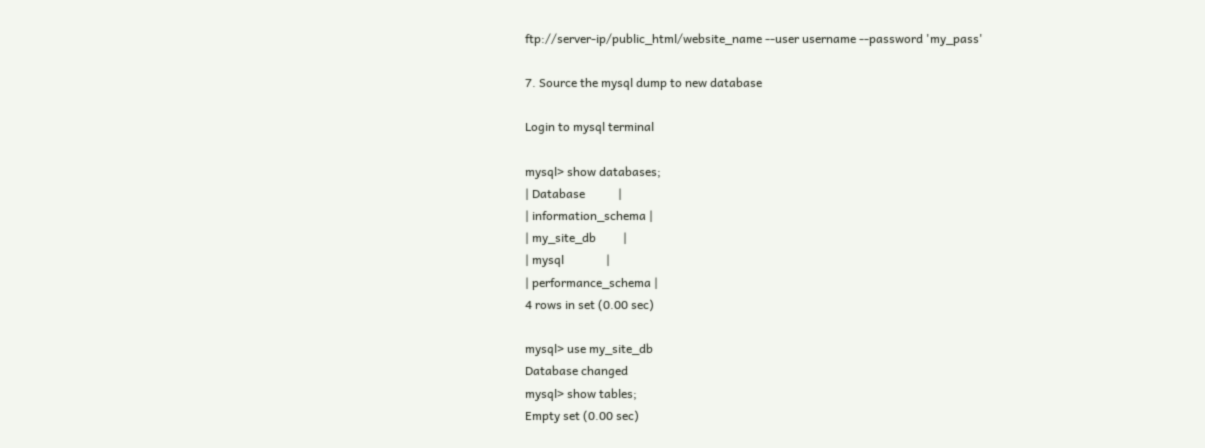ftp://server-ip/public_html/website_name --user username --password 'my_pass'

7. Source the mysql dump to new database

Login to mysql terminal

mysql> show databases;
| Database           |
| information_schema |
| my_site_db         |
| mysql              |
| performance_schema |
4 rows in set (0.00 sec)

mysql> use my_site_db
Database changed
mysql> show tables;
Empty set (0.00 sec)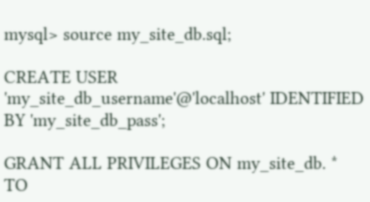mysql> source my_site_db.sql;

CREATE USER 'my_site_db_username'@'localhost' IDENTIFIED BY 'my_site_db_pass';

GRANT ALL PRIVILEGES ON my_site_db. * TO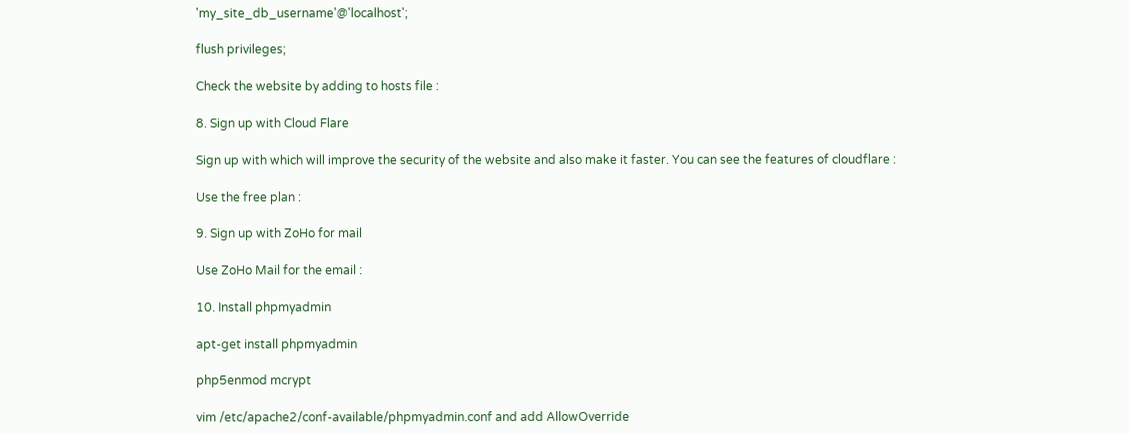'my_site_db_username'@'localhost';

flush privileges;

Check the website by adding to hosts file :

8. Sign up with Cloud Flare

Sign up with which will improve the security of the website and also make it faster. You can see the features of cloudflare :

Use the free plan :

9. Sign up with ZoHo for mail

Use ZoHo Mail for the email :

10. Install phpmyadmin

apt-get install phpmyadmin

php5enmod mcrypt

vim /etc/apache2/conf-available/phpmyadmin.conf and add AllowOverride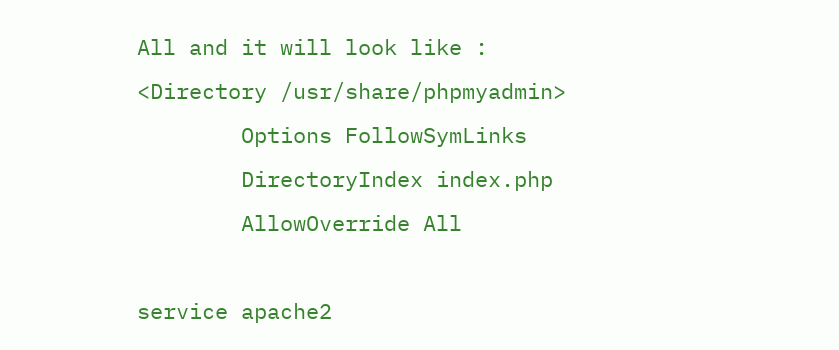All and it will look like :
<Directory /usr/share/phpmyadmin>
        Options FollowSymLinks
        DirectoryIndex index.php
        AllowOverride All

service apache2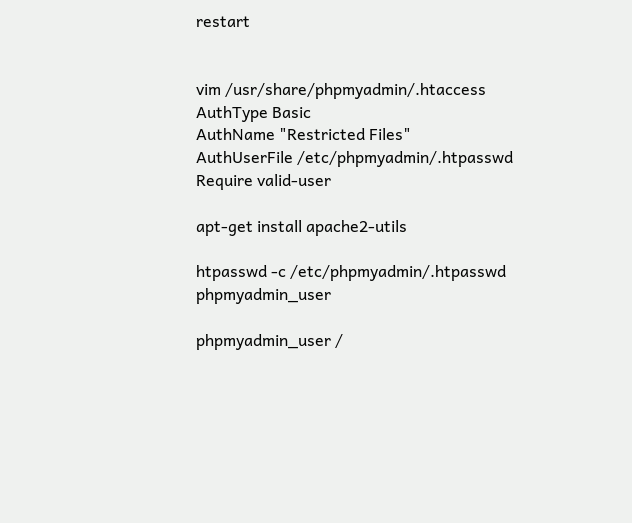restart


vim /usr/share/phpmyadmin/.htaccess
AuthType Basic
AuthName "Restricted Files"
AuthUserFile /etc/phpmyadmin/.htpasswd
Require valid-user

apt-get install apache2-utils

htpasswd -c /etc/phpmyadmin/.htpasswd phpmyadmin_user

phpmyadmin_user /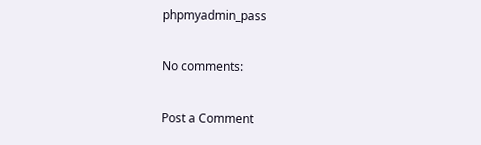phpmyadmin_pass

No comments:

Post a Comment